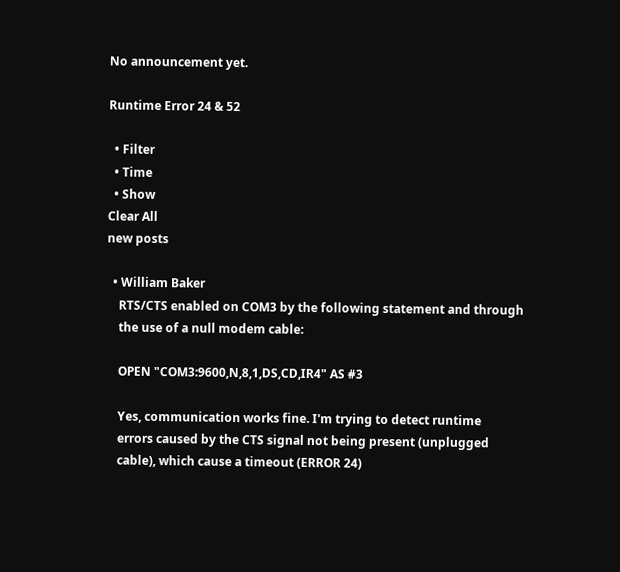No announcement yet.

Runtime Error 24 & 52

  • Filter
  • Time
  • Show
Clear All
new posts

  • William Baker
    RTS/CTS enabled on COM3 by the following statement and through
    the use of a null modem cable:

    OPEN "COM3:9600,N,8,1,DS,CD,IR4" AS #3

    Yes, communication works fine. I'm trying to detect runtime
    errors caused by the CTS signal not being present (unplugged
    cable), which cause a timeout (ERROR 24)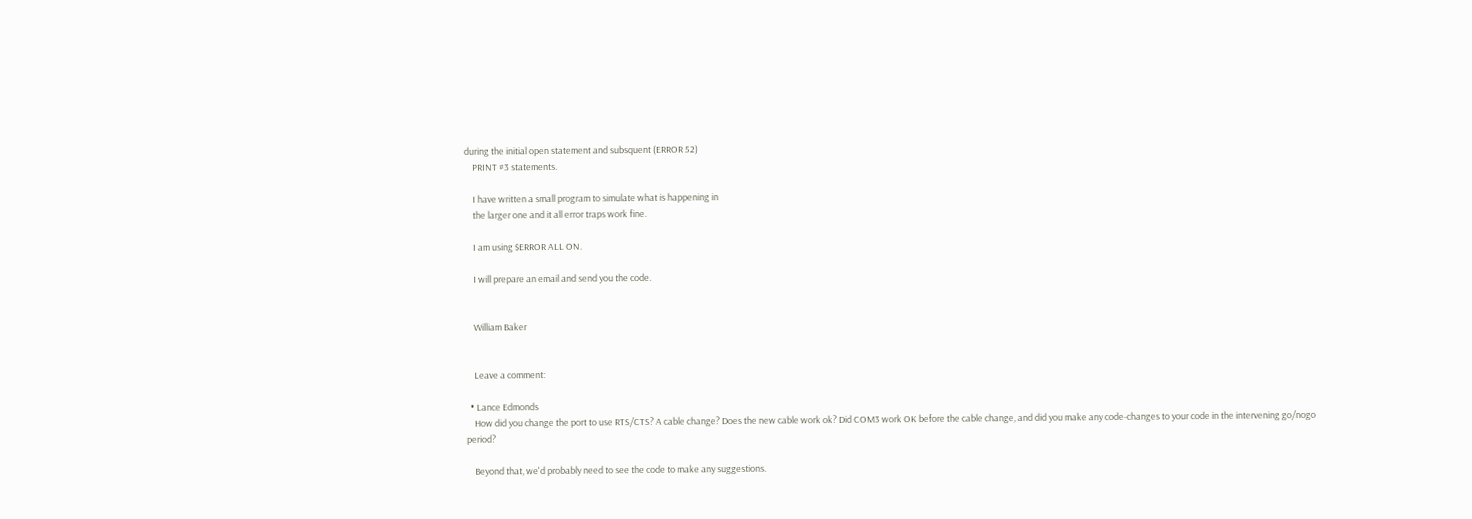during the initial open statement and subsquent (ERROR 52)
    PRINT #3 statements.

    I have written a small program to simulate what is happening in
    the larger one and it all error traps work fine.

    I am using $ERROR ALL ON.

    I will prepare an email and send you the code.


    William Baker


    Leave a comment:

  • Lance Edmonds
    How did you change the port to use RTS/CTS? A cable change? Does the new cable work ok? Did COM3 work OK before the cable change, and did you make any code-changes to your code in the intervening go/nogo period?

    Beyond that, we'd probably need to see the code to make any suggestions.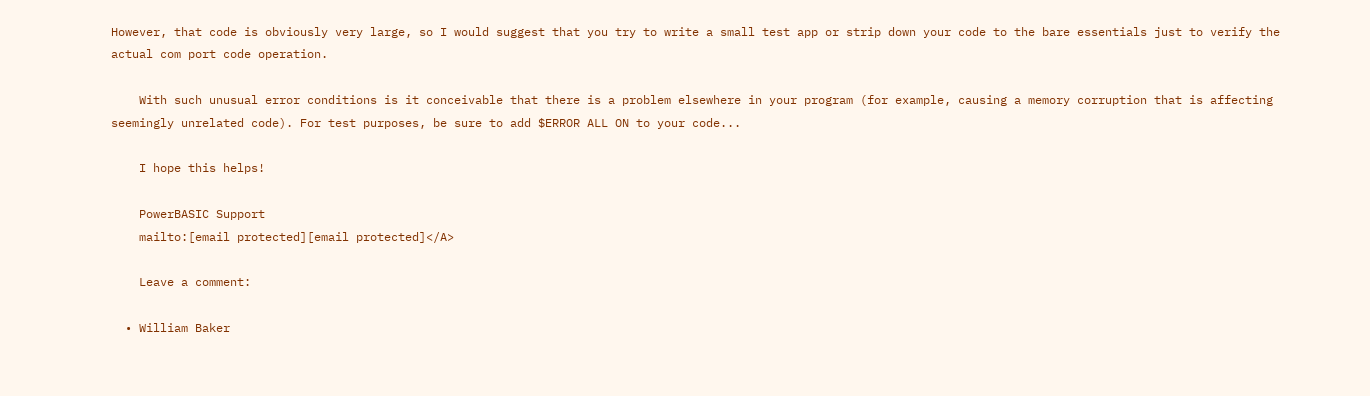However, that code is obviously very large, so I would suggest that you try to write a small test app or strip down your code to the bare essentials just to verify the actual com port code operation.

    With such unusual error conditions is it conceivable that there is a problem elsewhere in your program (for example, causing a memory corruption that is affecting seemingly unrelated code). For test purposes, be sure to add $ERROR ALL ON to your code...

    I hope this helps!

    PowerBASIC Support
    mailto:[email protected][email protected]</A>

    Leave a comment:

  • William Baker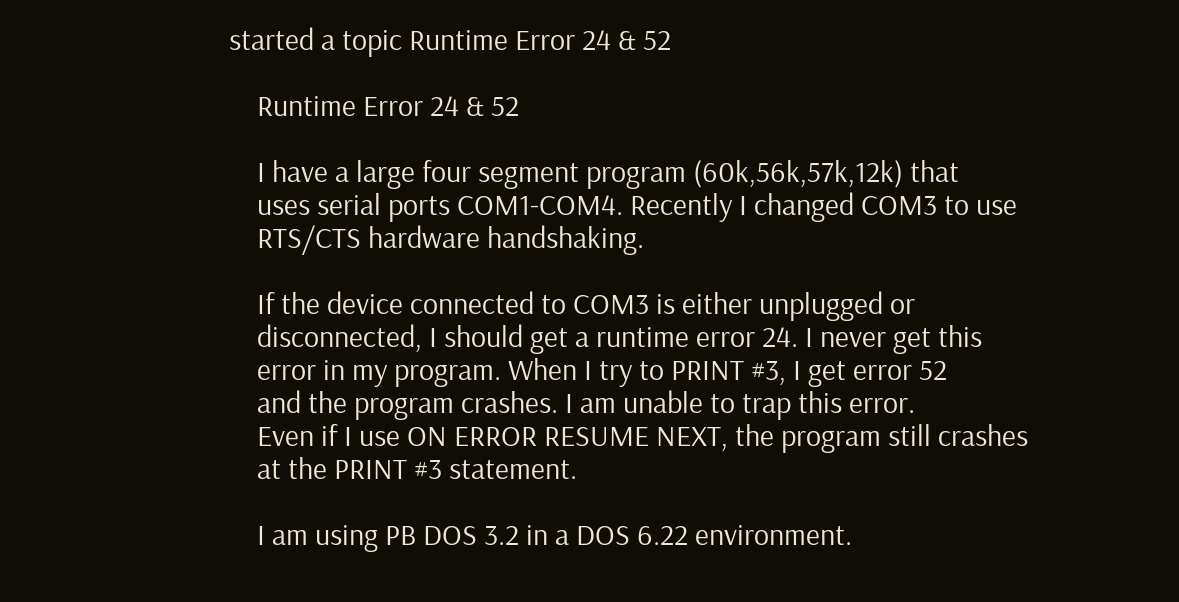started a topic Runtime Error 24 & 52

    Runtime Error 24 & 52

    I have a large four segment program (60k,56k,57k,12k) that
    uses serial ports COM1-COM4. Recently I changed COM3 to use
    RTS/CTS hardware handshaking.

    If the device connected to COM3 is either unplugged or
    disconnected, I should get a runtime error 24. I never get this
    error in my program. When I try to PRINT #3, I get error 52
    and the program crashes. I am unable to trap this error.
    Even if I use ON ERROR RESUME NEXT, the program still crashes
    at the PRINT #3 statement.

    I am using PB DOS 3.2 in a DOS 6.22 environment.